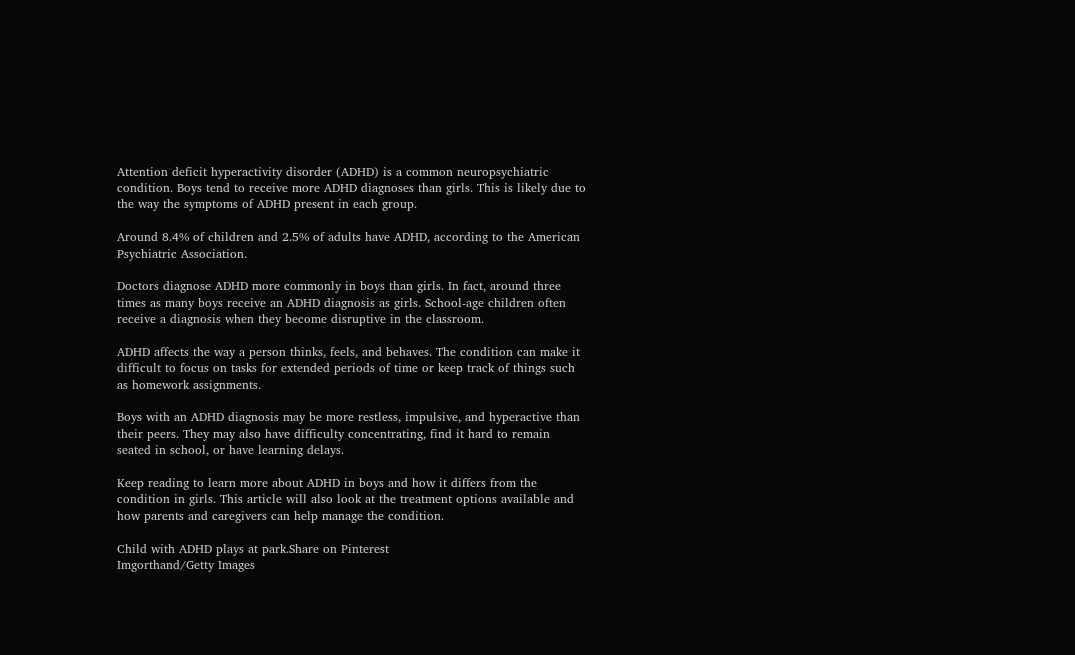Attention deficit hyperactivity disorder (ADHD) is a common neuropsychiatric condition. Boys tend to receive more ADHD diagnoses than girls. This is likely due to the way the symptoms of ADHD present in each group.

Around 8.4% of children and 2.5% of adults have ADHD, according to the American Psychiatric Association.

Doctors diagnose ADHD more commonly in boys than girls. In fact, around three times as many boys receive an ADHD diagnosis as girls. School-age children often receive a diagnosis when they become disruptive in the classroom.

ADHD affects the way a person thinks, feels, and behaves. The condition can make it difficult to focus on tasks for extended periods of time or keep track of things such as homework assignments.

Boys with an ADHD diagnosis may be more restless, impulsive, and hyperactive than their peers. They may also have difficulty concentrating, find it hard to remain seated in school, or have learning delays.

Keep reading to learn more about ADHD in boys and how it differs from the condition in girls. This article will also look at the treatment options available and how parents and caregivers can help manage the condition.

Child with ADHD plays at park.Share on Pinterest
Imgorthand/Getty Images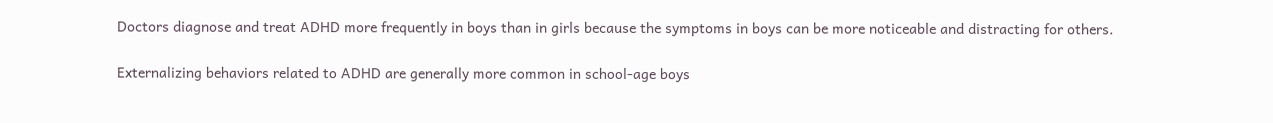Doctors diagnose and treat ADHD more frequently in boys than in girls because the symptoms in boys can be more noticeable and distracting for others.

Externalizing behaviors related to ADHD are generally more common in school-age boys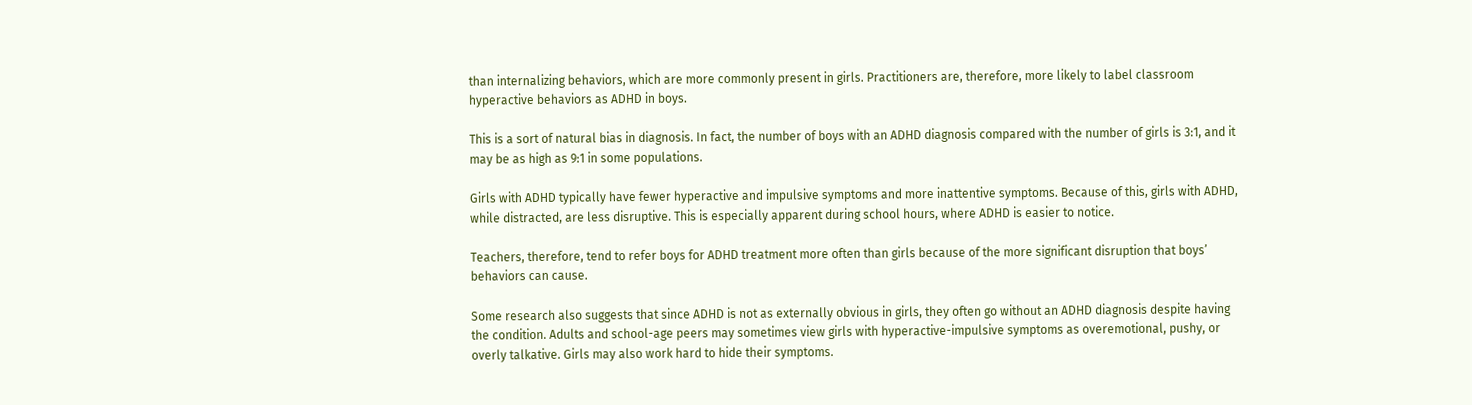than internalizing behaviors, which are more commonly present in girls. Practitioners are, therefore, more likely to label classroom hyperactive behaviors as ADHD in boys.

This is a sort of natural bias in diagnosis. In fact, the number of boys with an ADHD diagnosis compared with the number of girls is 3:1, and it may be as high as 9:1 in some populations.

Girls with ADHD typically have fewer hyperactive and impulsive symptoms and more inattentive symptoms. Because of this, girls with ADHD, while distracted, are less disruptive. This is especially apparent during school hours, where ADHD is easier to notice.

Teachers, therefore, tend to refer boys for ADHD treatment more often than girls because of the more significant disruption that boys’ behaviors can cause.

Some research also suggests that since ADHD is not as externally obvious in girls, they often go without an ADHD diagnosis despite having the condition. Adults and school-age peers may sometimes view girls with hyperactive-impulsive symptoms as overemotional, pushy, or overly talkative. Girls may also work hard to hide their symptoms.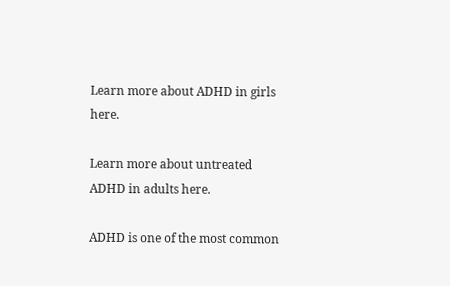Learn more about ADHD in girls here.

Learn more about untreated ADHD in adults here.

ADHD is one of the most common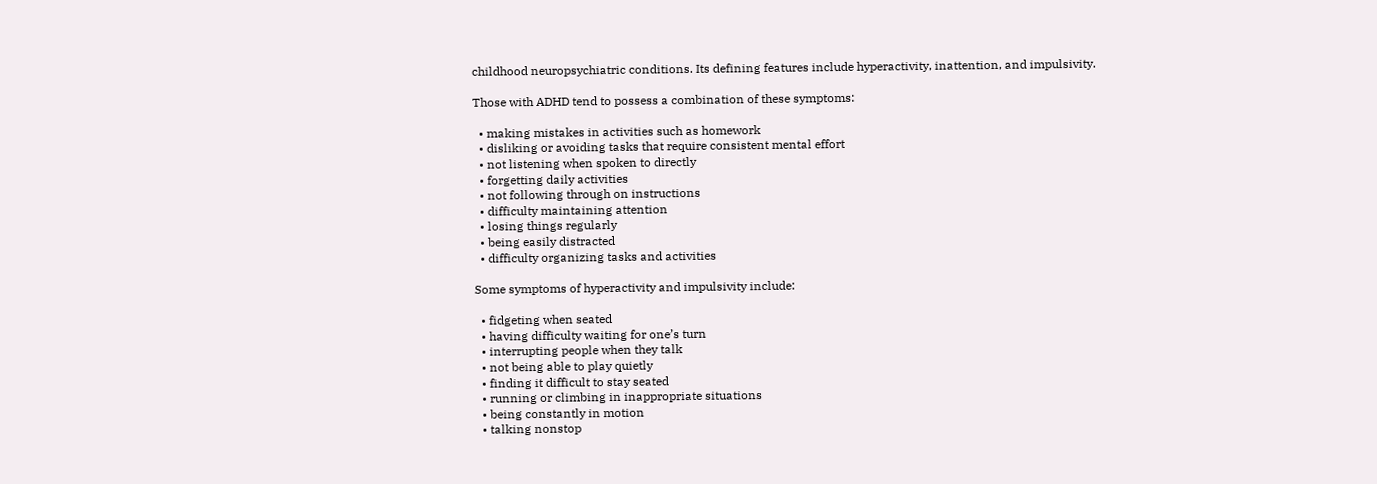childhood neuropsychiatric conditions. Its defining features include hyperactivity, inattention, and impulsivity.

Those with ADHD tend to possess a combination of these symptoms:

  • making mistakes in activities such as homework
  • disliking or avoiding tasks that require consistent mental effort
  • not listening when spoken to directly
  • forgetting daily activities
  • not following through on instructions
  • difficulty maintaining attention
  • losing things regularly
  • being easily distracted
  • difficulty organizing tasks and activities

Some symptoms of hyperactivity and impulsivity include:

  • fidgeting when seated
  • having difficulty waiting for one’s turn
  • interrupting people when they talk
  • not being able to play quietly
  • finding it difficult to stay seated
  • running or climbing in inappropriate situations
  • being constantly in motion
  • talking nonstop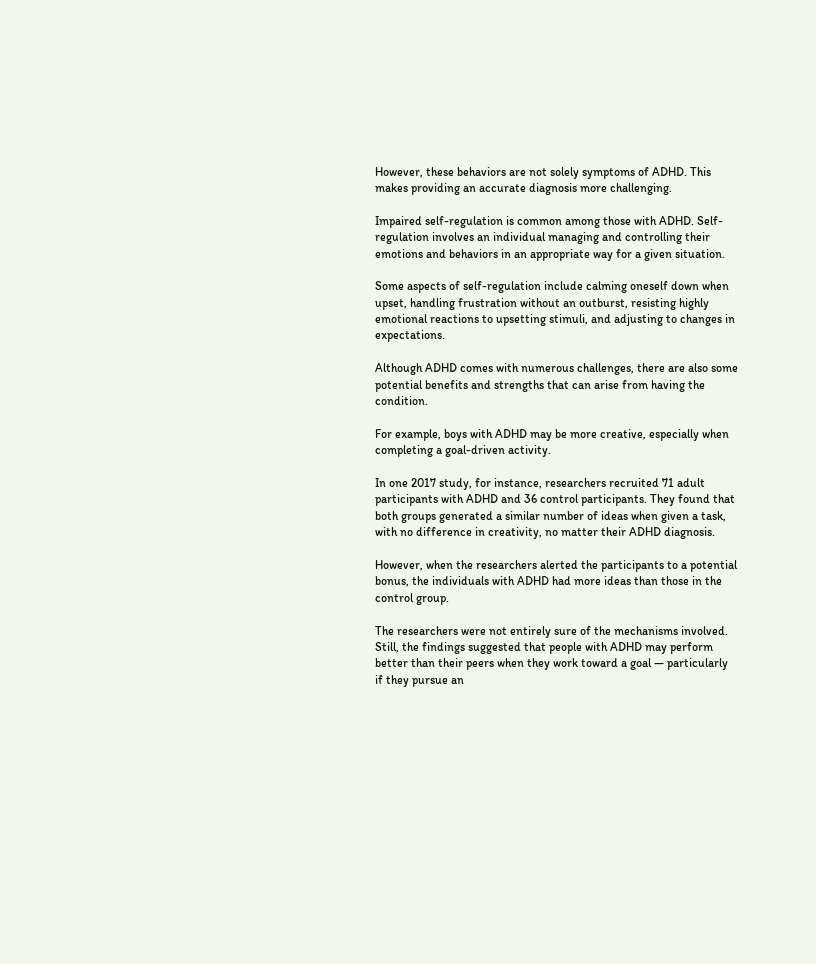However, these behaviors are not solely symptoms of ADHD. This makes providing an accurate diagnosis more challenging.

Impaired self-regulation is common among those with ADHD. Self-regulation involves an individual managing and controlling their emotions and behaviors in an appropriate way for a given situation.

Some aspects of self-regulation include calming oneself down when upset, handling frustration without an outburst, resisting highly emotional reactions to upsetting stimuli, and adjusting to changes in expectations.

Although ADHD comes with numerous challenges, there are also some potential benefits and strengths that can arise from having the condition.

For example, boys with ADHD may be more creative, especially when completing a goal-driven activity.

In one 2017 study, for instance, researchers recruited 71 adult participants with ADHD and 36 control participants. They found that both groups generated a similar number of ideas when given a task, with no difference in creativity, no matter their ADHD diagnosis.

However, when the researchers alerted the participants to a potential bonus, the individuals with ADHD had more ideas than those in the control group.

The researchers were not entirely sure of the mechanisms involved. Still, the findings suggested that people with ADHD may perform better than their peers when they work toward a goal — particularly if they pursue an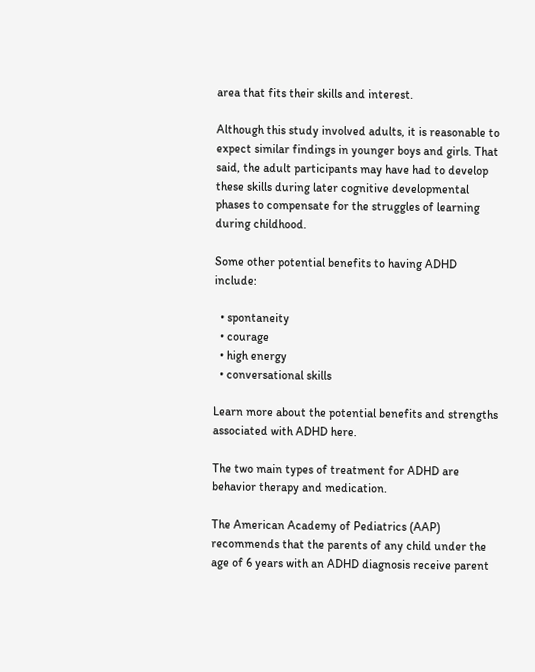area that fits their skills and interest.

Although this study involved adults, it is reasonable to expect similar findings in younger boys and girls. That said, the adult participants may have had to develop these skills during later cognitive developmental phases to compensate for the struggles of learning during childhood.

Some other potential benefits to having ADHD include:

  • spontaneity
  • courage
  • high energy
  • conversational skills

Learn more about the potential benefits and strengths associated with ADHD here.

The two main types of treatment for ADHD are behavior therapy and medication.

The American Academy of Pediatrics (AAP) recommends that the parents of any child under the age of 6 years with an ADHD diagnosis receive parent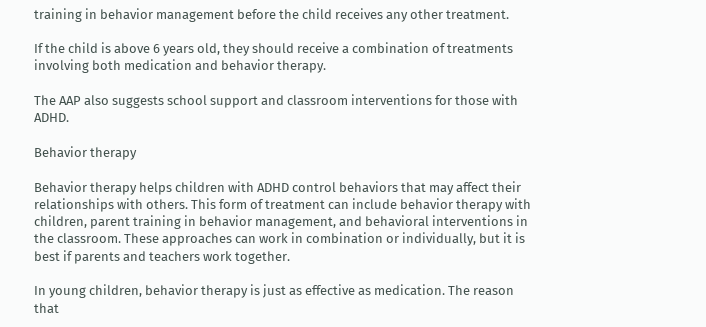training in behavior management before the child receives any other treatment.

If the child is above 6 years old, they should receive a combination of treatments involving both medication and behavior therapy.

The AAP also suggests school support and classroom interventions for those with ADHD.

Behavior therapy

Behavior therapy helps children with ADHD control behaviors that may affect their relationships with others. This form of treatment can include behavior therapy with children, parent training in behavior management, and behavioral interventions in the classroom. These approaches can work in combination or individually, but it is best if parents and teachers work together.

In young children, behavior therapy is just as effective as medication. The reason that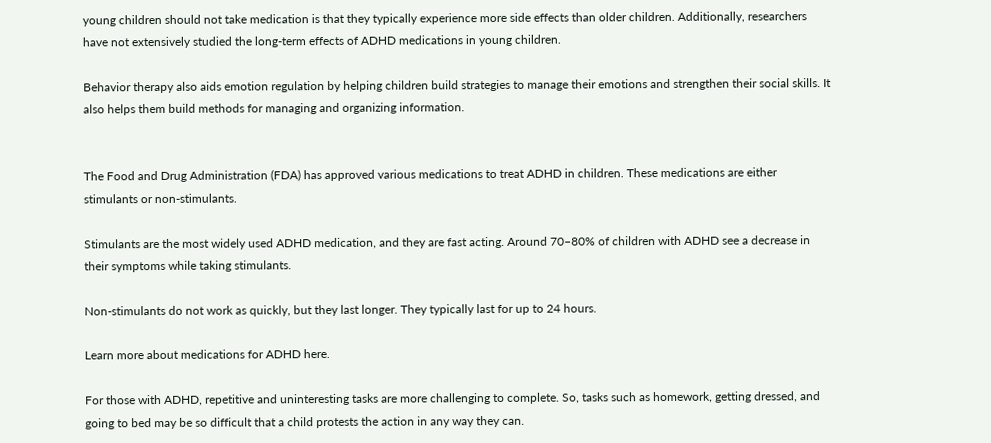young children should not take medication is that they typically experience more side effects than older children. Additionally, researchers have not extensively studied the long-term effects of ADHD medications in young children.

Behavior therapy also aids emotion regulation by helping children build strategies to manage their emotions and strengthen their social skills. It also helps them build methods for managing and organizing information.


The Food and Drug Administration (FDA) has approved various medications to treat ADHD in children. These medications are either stimulants or non-stimulants.

Stimulants are the most widely used ADHD medication, and they are fast acting. Around 70–80% of children with ADHD see a decrease in their symptoms while taking stimulants.

Non-stimulants do not work as quickly, but they last longer. They typically last for up to 24 hours.

Learn more about medications for ADHD here.

For those with ADHD, repetitive and uninteresting tasks are more challenging to complete. So, tasks such as homework, getting dressed, and going to bed may be so difficult that a child protests the action in any way they can.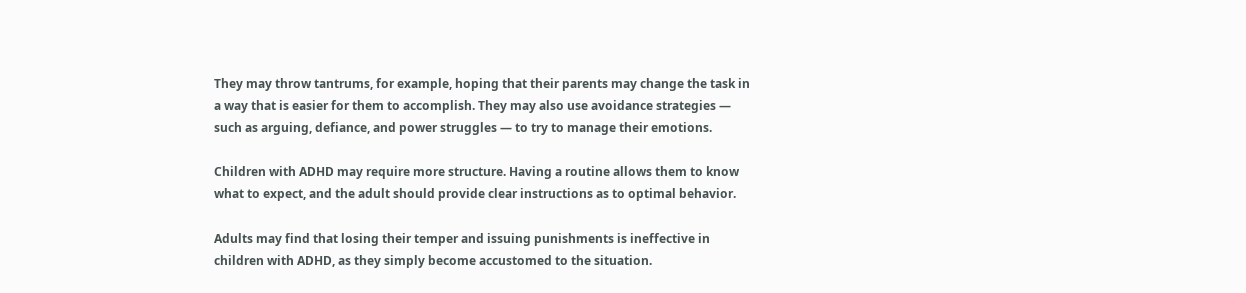They may throw tantrums, for example, hoping that their parents may change the task in a way that is easier for them to accomplish. They may also use avoidance strategies — such as arguing, defiance, and power struggles — to try to manage their emotions.

Children with ADHD may require more structure. Having a routine allows them to know what to expect, and the adult should provide clear instructions as to optimal behavior.

Adults may find that losing their temper and issuing punishments is ineffective in children with ADHD, as they simply become accustomed to the situation.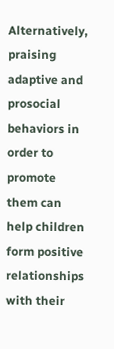Alternatively, praising adaptive and prosocial behaviors in order to promote them can help children form positive relationships with their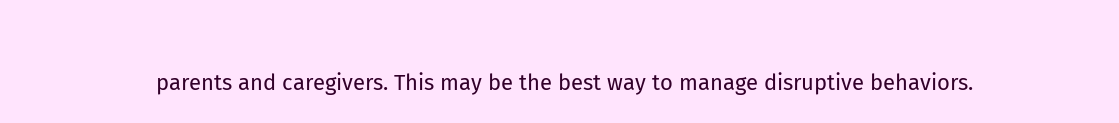parents and caregivers. This may be the best way to manage disruptive behaviors.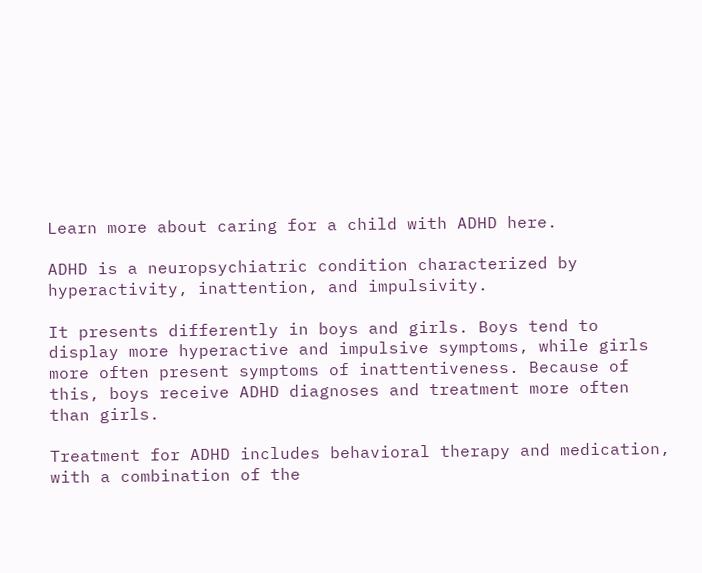Learn more about caring for a child with ADHD here.

ADHD is a neuropsychiatric condition characterized by hyperactivity, inattention, and impulsivity.

It presents differently in boys and girls. Boys tend to display more hyperactive and impulsive symptoms, while girls more often present symptoms of inattentiveness. Because of this, boys receive ADHD diagnoses and treatment more often than girls.

Treatment for ADHD includes behavioral therapy and medication, with a combination of the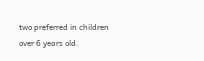two preferred in children over 6 years old.